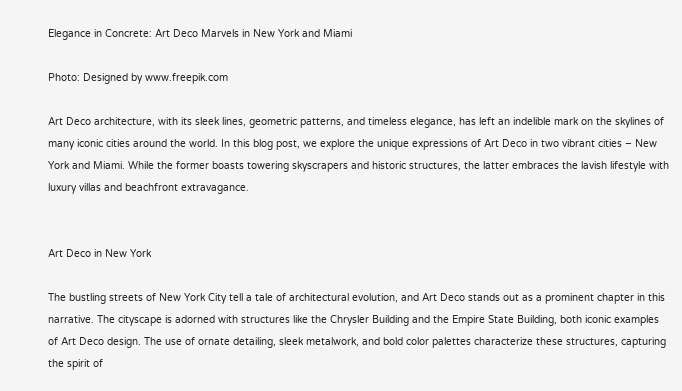Elegance in Concrete: Art Deco Marvels in New York and Miami

Photo: Designed by www.freepik.com

Art Deco architecture, with its sleek lines, geometric patterns, and timeless elegance, has left an indelible mark on the skylines of many iconic cities around the world. In this blog post, we explore the unique expressions of Art Deco in two vibrant cities – New York and Miami. While the former boasts towering skyscrapers and historic structures, the latter embraces the lavish lifestyle with luxury villas and beachfront extravagance.


Art Deco in New York

The bustling streets of New York City tell a tale of architectural evolution, and Art Deco stands out as a prominent chapter in this narrative. The cityscape is adorned with structures like the Chrysler Building and the Empire State Building, both iconic examples of Art Deco design. The use of ornate detailing, sleek metalwork, and bold color palettes characterize these structures, capturing the spirit of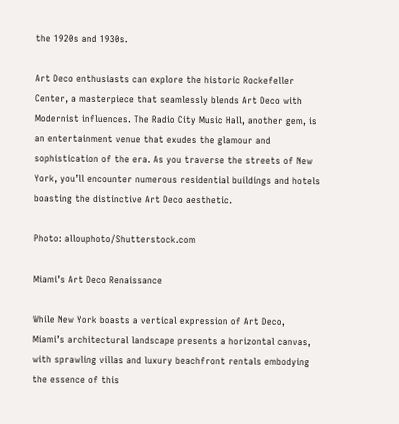the 1920s and 1930s.

Art Deco enthusiasts can explore the historic Rockefeller Center, a masterpiece that seamlessly blends Art Deco with Modernist influences. The Radio City Music Hall, another gem, is an entertainment venue that exudes the glamour and sophistication of the era. As you traverse the streets of New York, you’ll encounter numerous residential buildings and hotels boasting the distinctive Art Deco aesthetic.

Photo: allouphoto/Shutterstock.com

Miami’s Art Deco Renaissance

While New York boasts a vertical expression of Art Deco, Miami’s architectural landscape presents a horizontal canvas, with sprawling villas and luxury beachfront rentals embodying the essence of this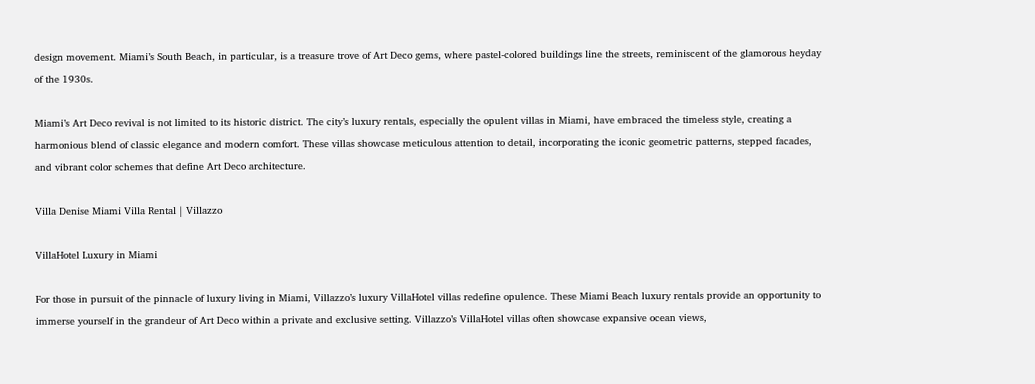design movement. Miami’s South Beach, in particular, is a treasure trove of Art Deco gems, where pastel-colored buildings line the streets, reminiscent of the glamorous heyday of the 1930s.

Miami’s Art Deco revival is not limited to its historic district. The city’s luxury rentals, especially the opulent villas in Miami, have embraced the timeless style, creating a harmonious blend of classic elegance and modern comfort. These villas showcase meticulous attention to detail, incorporating the iconic geometric patterns, stepped facades, and vibrant color schemes that define Art Deco architecture.

Villa Denise Miami Villa Rental | Villazzo

VillaHotel Luxury in Miami

For those in pursuit of the pinnacle of luxury living in Miami, Villazzo’s luxury VillaHotel villas redefine opulence. These Miami Beach luxury rentals provide an opportunity to immerse yourself in the grandeur of Art Deco within a private and exclusive setting. Villazzo’s VillaHotel villas often showcase expansive ocean views,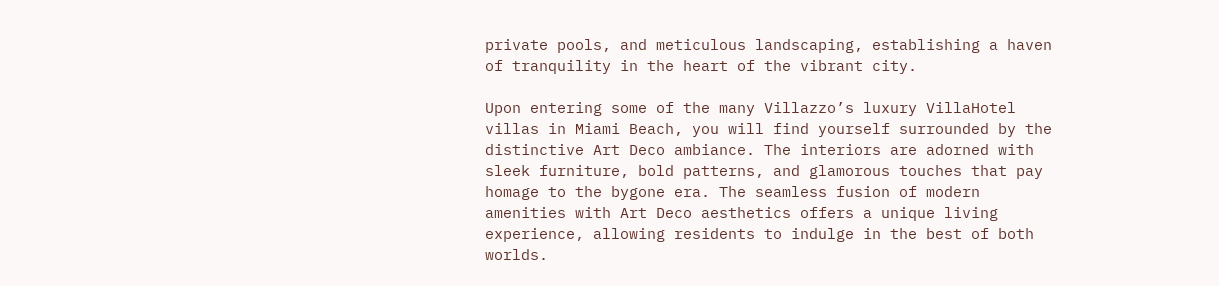private pools, and meticulous landscaping, establishing a haven of tranquility in the heart of the vibrant city.

Upon entering some of the many Villazzo’s luxury VillaHotel villas in Miami Beach, you will find yourself surrounded by the distinctive Art Deco ambiance. The interiors are adorned with sleek furniture, bold patterns, and glamorous touches that pay homage to the bygone era. The seamless fusion of modern amenities with Art Deco aesthetics offers a unique living experience, allowing residents to indulge in the best of both worlds.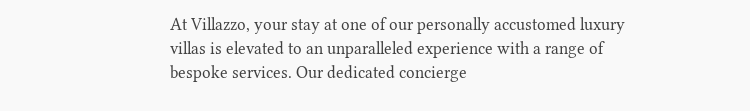At Villazzo, your stay at one of our personally accustomed luxury villas is elevated to an unparalleled experience with a range of bespoke services. Our dedicated concierge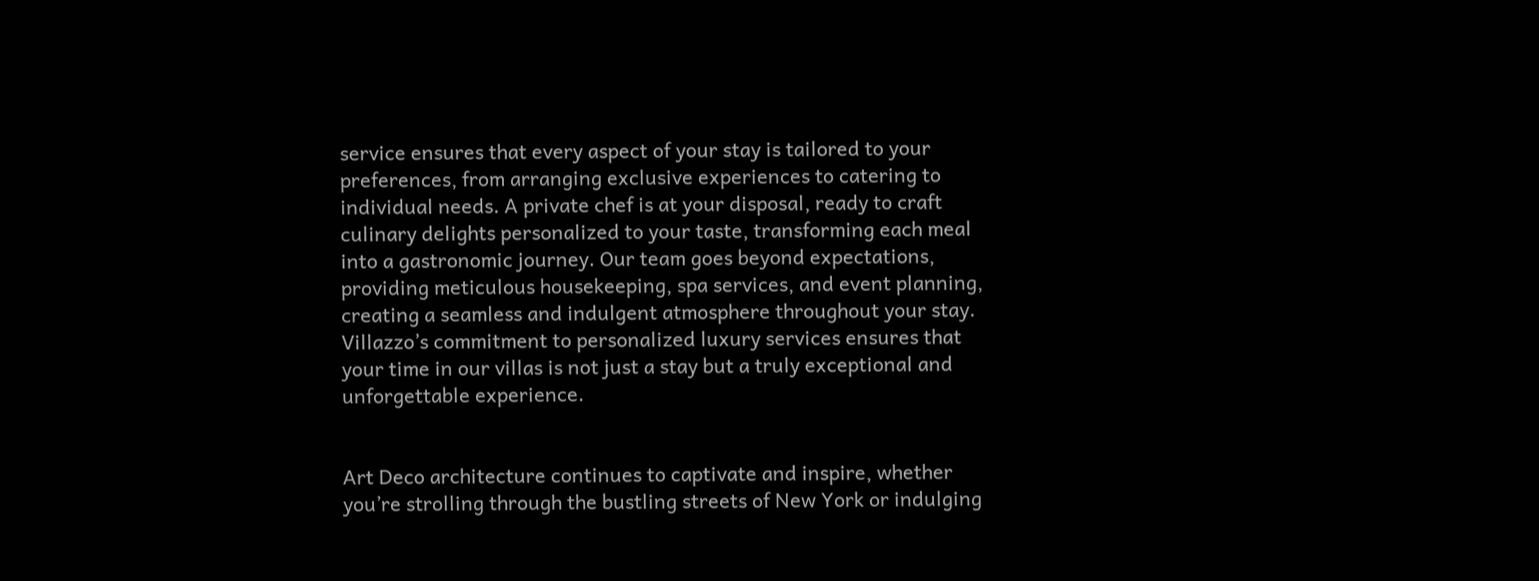service ensures that every aspect of your stay is tailored to your preferences, from arranging exclusive experiences to catering to individual needs. A private chef is at your disposal, ready to craft culinary delights personalized to your taste, transforming each meal into a gastronomic journey. Our team goes beyond expectations, providing meticulous housekeeping, spa services, and event planning, creating a seamless and indulgent atmosphere throughout your stay. Villazzo’s commitment to personalized luxury services ensures that your time in our villas is not just a stay but a truly exceptional and unforgettable experience.


Art Deco architecture continues to captivate and inspire, whether you’re strolling through the bustling streets of New York or indulging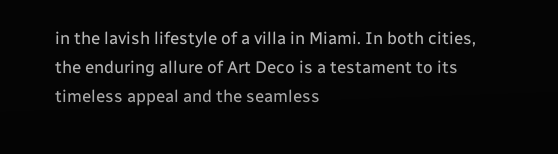in the lavish lifestyle of a villa in Miami. In both cities, the enduring allure of Art Deco is a testament to its timeless appeal and the seamless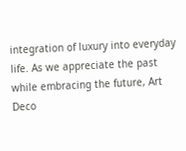integration of luxury into everyday life. As we appreciate the past while embracing the future, Art Deco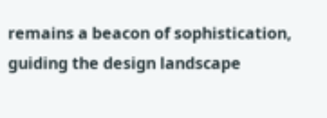remains a beacon of sophistication, guiding the design landscape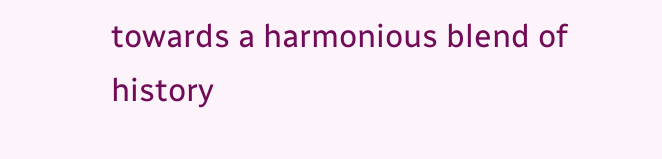towards a harmonious blend of history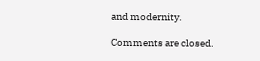and modernity.

Comments are closed.